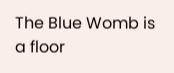The Blue Womb is a floor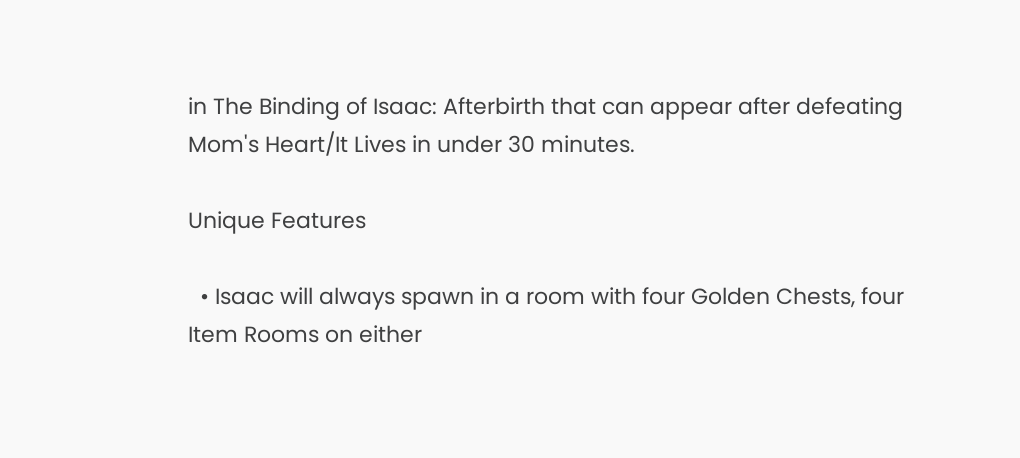in The Binding of Isaac: Afterbirth that can appear after defeating Mom's Heart/It Lives in under 30 minutes.

Unique Features

  • Isaac will always spawn in a room with four Golden Chests, four Item Rooms on either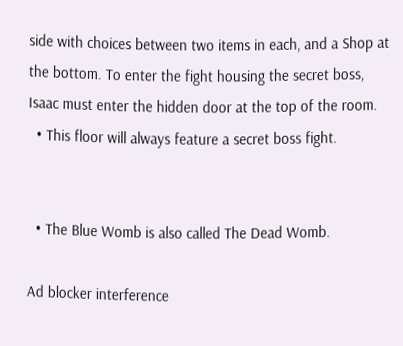side with choices between two items in each, and a Shop at the bottom. To enter the fight housing the secret boss, Isaac must enter the hidden door at the top of the room.
  • This floor will always feature a secret boss fight.


  • The Blue Womb is also called The Dead Womb.

Ad blocker interference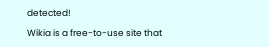detected!

Wikia is a free-to-use site that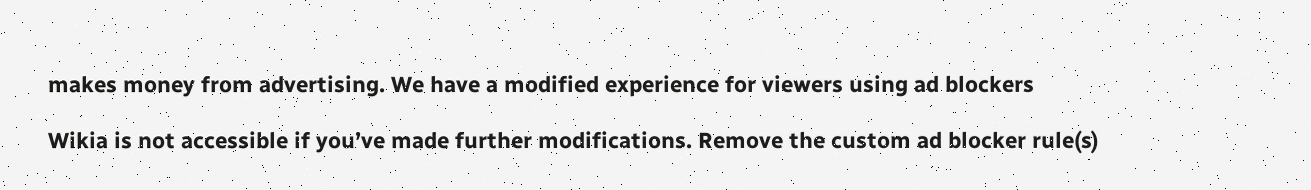makes money from advertising. We have a modified experience for viewers using ad blockers

Wikia is not accessible if you’ve made further modifications. Remove the custom ad blocker rule(s)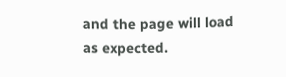and the page will load as expected.